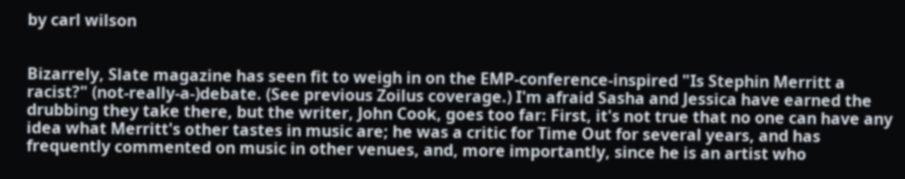by carl wilson


Bizarrely, Slate magazine has seen fit to weigh in on the EMP-conference-inspired "Is Stephin Merritt a racist?" (not-really-a-)debate. (See previous Zoilus coverage.) I'm afraid Sasha and Jessica have earned the drubbing they take there, but the writer, John Cook, goes too far: First, it's not true that no one can have any idea what Merritt's other tastes in music are; he was a critic for Time Out for several years, and has frequently commented on music in other venues, and, more importantly, since he is an artist who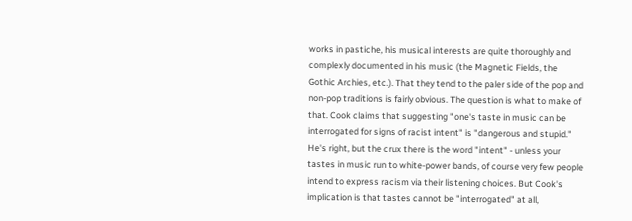works in pastiche, his musical interests are quite thoroughly and complexly documented in his music (the Magnetic Fields, the Gothic Archies, etc.). That they tend to the paler side of the pop and non-pop traditions is fairly obvious. The question is what to make of that. Cook claims that suggesting "one's taste in music can be interrogated for signs of racist intent" is "dangerous and stupid." He's right, but the crux there is the word "intent" - unless your tastes in music run to white-power bands, of course very few people intend to express racism via their listening choices. But Cook's implication is that tastes cannot be "interrogated" at all,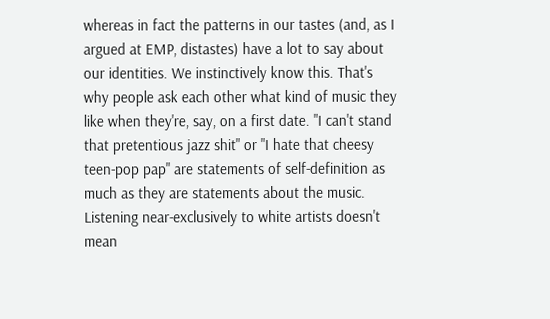whereas in fact the patterns in our tastes (and, as I argued at EMP, distastes) have a lot to say about our identities. We instinctively know this. That's why people ask each other what kind of music they like when they're, say, on a first date. "I can't stand that pretentious jazz shit" or "I hate that cheesy teen-pop pap" are statements of self-definition as much as they are statements about the music. Listening near-exclusively to white artists doesn't mean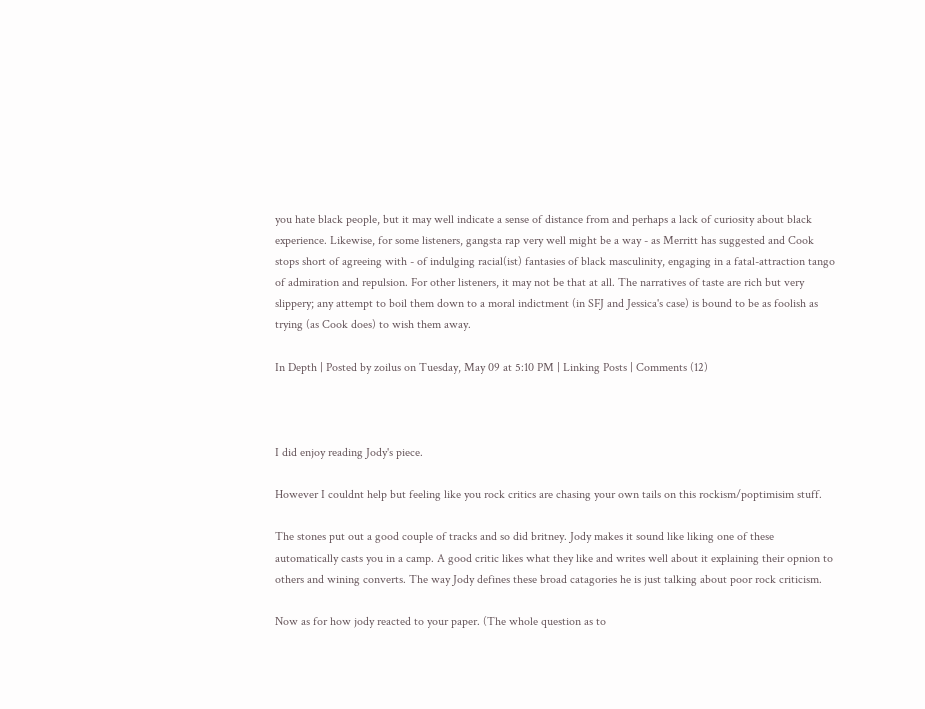you hate black people, but it may well indicate a sense of distance from and perhaps a lack of curiosity about black experience. Likewise, for some listeners, gangsta rap very well might be a way - as Merritt has suggested and Cook stops short of agreeing with - of indulging racial(ist) fantasies of black masculinity, engaging in a fatal-attraction tango of admiration and repulsion. For other listeners, it may not be that at all. The narratives of taste are rich but very slippery; any attempt to boil them down to a moral indictment (in SFJ and Jessica's case) is bound to be as foolish as trying (as Cook does) to wish them away.

In Depth | Posted by zoilus on Tuesday, May 09 at 5:10 PM | Linking Posts | Comments (12)



I did enjoy reading Jody's piece.

However I couldnt help but feeling like you rock critics are chasing your own tails on this rockism/poptimisim stuff.

The stones put out a good couple of tracks and so did britney. Jody makes it sound like liking one of these automatically casts you in a camp. A good critic likes what they like and writes well about it explaining their opnion to others and wining converts. The way Jody defines these broad catagories he is just talking about poor rock criticism.

Now as for how jody reacted to your paper. (The whole question as to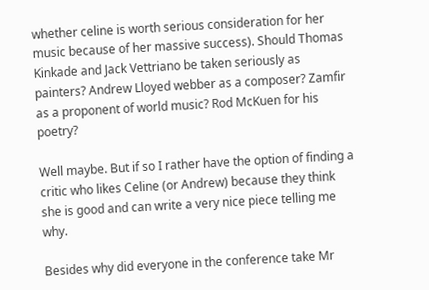whether celine is worth serious consideration for her music because of her massive success). Should Thomas Kinkade and Jack Vettriano be taken seriously as painters? Andrew Lloyed webber as a composer? Zamfir as a proponent of world music? Rod McKuen for his poetry?

Well maybe. But if so I rather have the option of finding a critic who likes Celine (or Andrew) because they think she is good and can write a very nice piece telling me why.

Besides why did everyone in the conference take Mr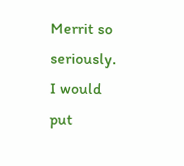Merrit so seriously. I would put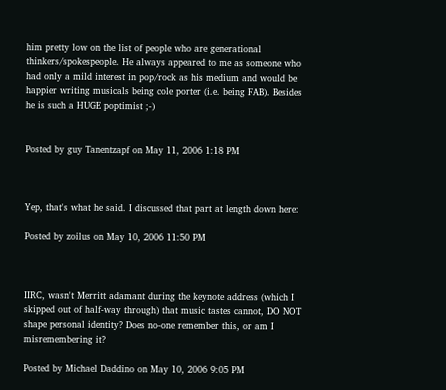him pretty low on the list of people who are generational thinkers/spokespeople. He always appeared to me as someone who had only a mild interest in pop/rock as his medium and would be happier writing musicals being cole porter (i.e. being FAB). Besides he is such a HUGE poptimist ;-)


Posted by guy Tanentzapf on May 11, 2006 1:18 PM



Yep, that's what he said. I discussed that part at length down here:

Posted by zoilus on May 10, 2006 11:50 PM



IIRC, wasn't Merritt adamant during the keynote address (which I skipped out of half-way through) that music tastes cannot, DO NOT shape personal identity? Does no-one remember this, or am I misremembering it?

Posted by Michael Daddino on May 10, 2006 9:05 PM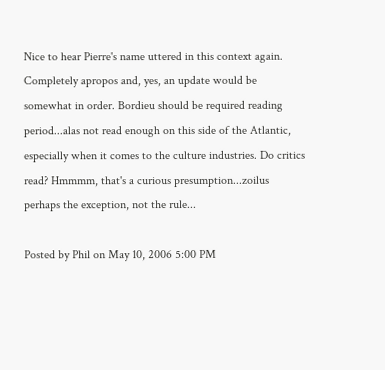Nice to hear Pierre's name uttered in this context again. Completely apropos and, yes, an update would be somewhat in order. Bordieu should be required reading period...alas not read enough on this side of the Atlantic, especially when it comes to the culture industries. Do critics read? Hmmmm, that's a curious presumption...zoilus perhaps the exception, not the rule...

Posted by Phil on May 10, 2006 5:00 PM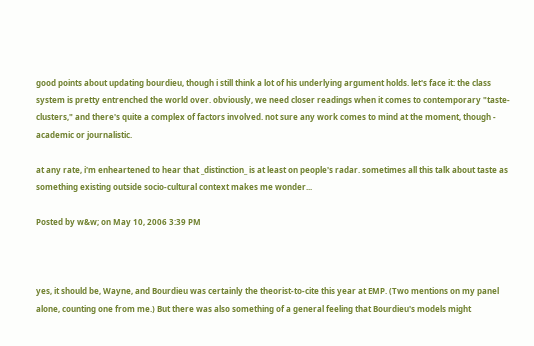good points about updating bourdieu, though i still think a lot of his underlying argument holds. let's face it: the class system is pretty entrenched the world over. obviously, we need closer readings when it comes to contemporary "taste-clusters," and there's quite a complex of factors involved. not sure any work comes to mind at the moment, though - academic or journalistic.

at any rate, i'm enheartened to hear that _distinction_ is at least on people's radar. sometimes all this talk about taste as something existing outside socio-cultural context makes me wonder...

Posted by w&w; on May 10, 2006 3:39 PM



yes, it should be, Wayne, and Bourdieu was certainly the theorist-to-cite this year at EMP. (Two mentions on my panel alone, counting one from me.) But there was also something of a general feeling that Bourdieu's models might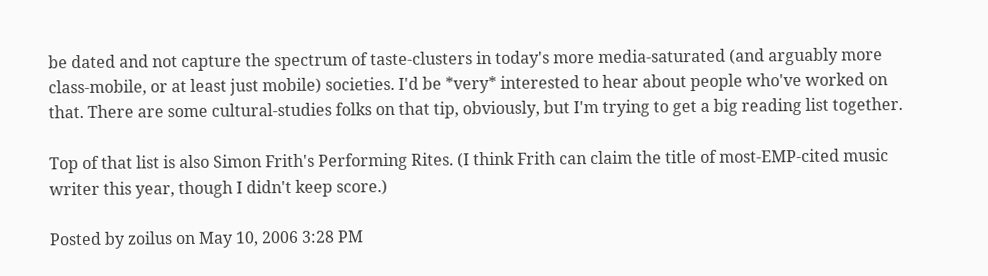be dated and not capture the spectrum of taste-clusters in today's more media-saturated (and arguably more class-mobile, or at least just mobile) societies. I'd be *very* interested to hear about people who've worked on that. There are some cultural-studies folks on that tip, obviously, but I'm trying to get a big reading list together.

Top of that list is also Simon Frith's Performing Rites. (I think Frith can claim the title of most-EMP-cited music writer this year, though I didn't keep score.)

Posted by zoilus on May 10, 2006 3:28 PM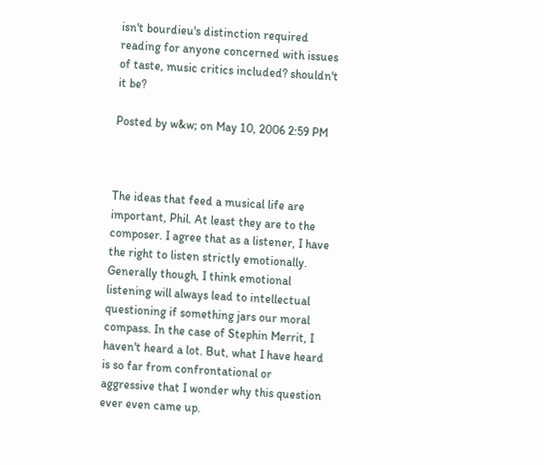isn't bourdieu's distinction required reading for anyone concerned with issues of taste, music critics included? shouldn't it be?

Posted by w&w; on May 10, 2006 2:59 PM



The ideas that feed a musical life are important, Phil. At least they are to the composer. I agree that as a listener, I have the right to listen strictly emotionally. Generally though, I think emotional listening will always lead to intellectual questioning if something jars our moral compass. In the case of Stephin Merrit, I haven't heard a lot. But, what I have heard is so far from confrontational or aggressive that I wonder why this question ever even came up.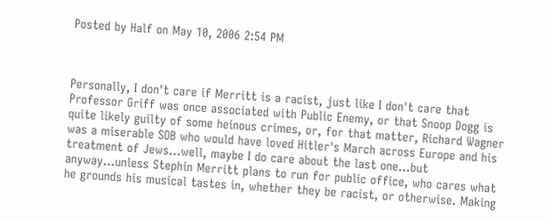Posted by Half on May 10, 2006 2:54 PM



Personally, I don't care if Merritt is a racist, just like I don't care that Professor Griff was once associated with Public Enemy, or that Snoop Dogg is quite likely guilty of some heinous crimes, or, for that matter, Richard Wagner was a miserable SOB who would have loved Hitler's March across Europe and his treatment of Jews...well, maybe I do care about the last one...but anyway...unless Stephin Merritt plans to run for public office, who cares what he grounds his musical tastes in, whether they be racist, or otherwise. Making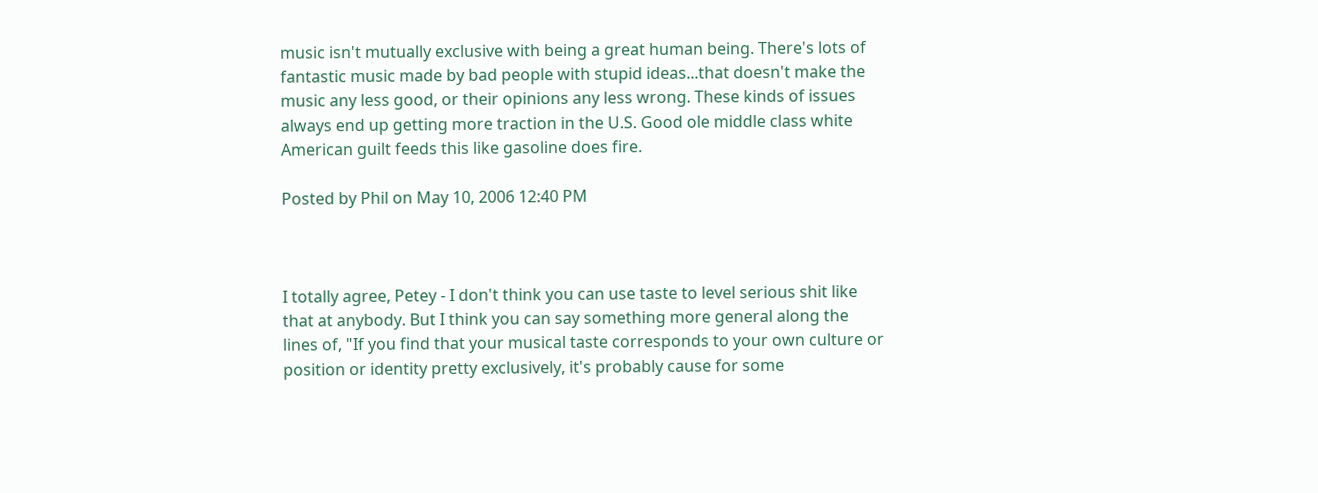music isn't mutually exclusive with being a great human being. There's lots of fantastic music made by bad people with stupid ideas...that doesn't make the music any less good, or their opinions any less wrong. These kinds of issues always end up getting more traction in the U.S. Good ole middle class white American guilt feeds this like gasoline does fire.

Posted by Phil on May 10, 2006 12:40 PM



I totally agree, Petey - I don't think you can use taste to level serious shit like that at anybody. But I think you can say something more general along the lines of, "If you find that your musical taste corresponds to your own culture or position or identity pretty exclusively, it's probably cause for some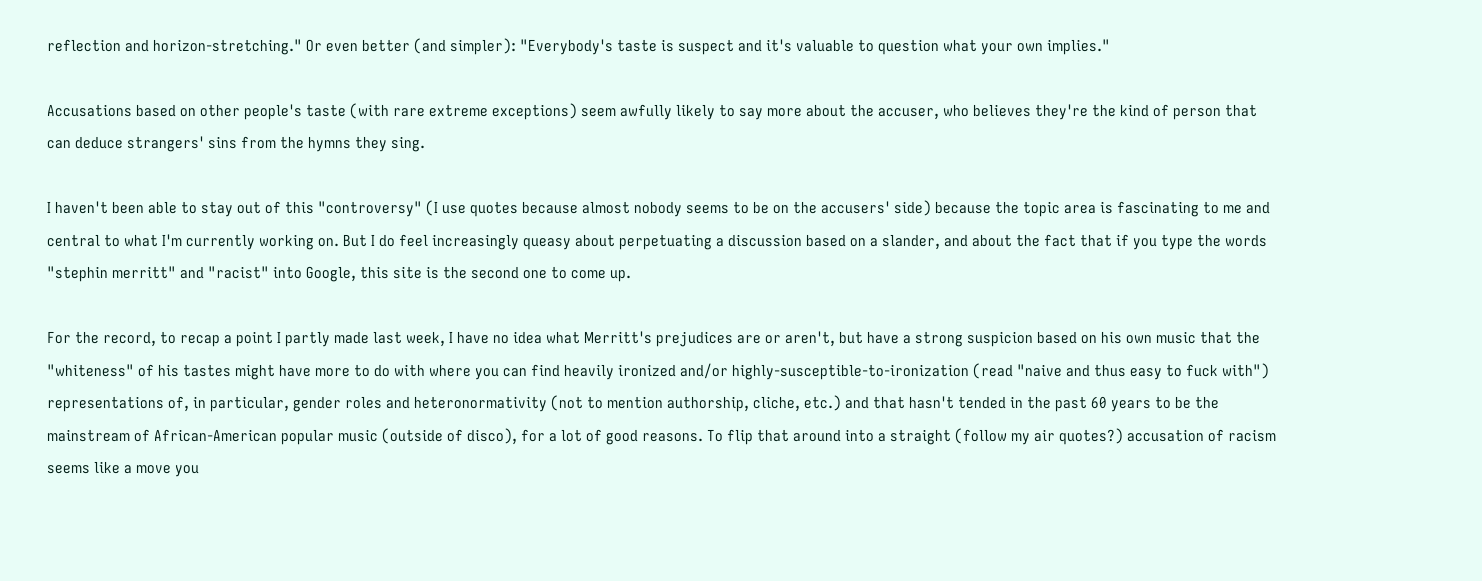reflection and horizon-stretching." Or even better (and simpler): "Everybody's taste is suspect and it's valuable to question what your own implies."

Accusations based on other people's taste (with rare extreme exceptions) seem awfully likely to say more about the accuser, who believes they're the kind of person that can deduce strangers' sins from the hymns they sing.

I haven't been able to stay out of this "controversy" (I use quotes because almost nobody seems to be on the accusers' side) because the topic area is fascinating to me and central to what I'm currently working on. But I do feel increasingly queasy about perpetuating a discussion based on a slander, and about the fact that if you type the words "stephin merritt" and "racist" into Google, this site is the second one to come up.

For the record, to recap a point I partly made last week, I have no idea what Merritt's prejudices are or aren't, but have a strong suspicion based on his own music that the "whiteness" of his tastes might have more to do with where you can find heavily ironized and/or highly-susceptible-to-ironization (read "naive and thus easy to fuck with") representations of, in particular, gender roles and heteronormativity (not to mention authorship, cliche, etc.) and that hasn't tended in the past 60 years to be the mainstream of African-American popular music (outside of disco), for a lot of good reasons. To flip that around into a straight (follow my air quotes?) accusation of racism seems like a move you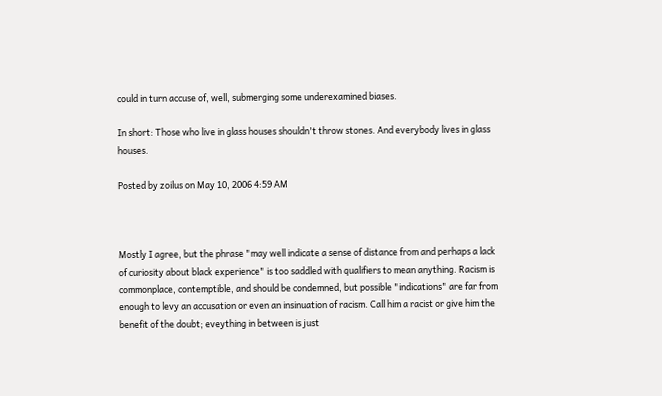could in turn accuse of, well, submerging some underexamined biases.

In short: Those who live in glass houses shouldn't throw stones. And everybody lives in glass houses.

Posted by zoilus on May 10, 2006 4:59 AM



Mostly I agree, but the phrase "may well indicate a sense of distance from and perhaps a lack of curiosity about black experience" is too saddled with qualifiers to mean anything. Racism is commonplace, contemptible, and should be condemned, but possible "indications" are far from enough to levy an accusation or even an insinuation of racism. Call him a racist or give him the benefit of the doubt; eveything in between is just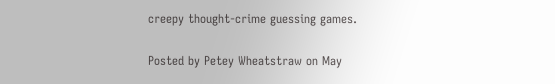creepy thought-crime guessing games.

Posted by Petey Wheatstraw on May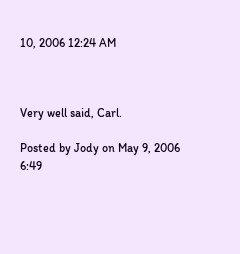10, 2006 12:24 AM



Very well said, Carl.

Posted by Jody on May 9, 2006 6:49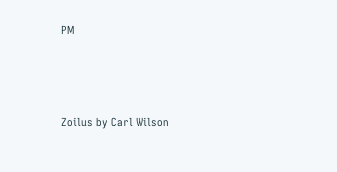PM




Zoilus by Carl Wilson